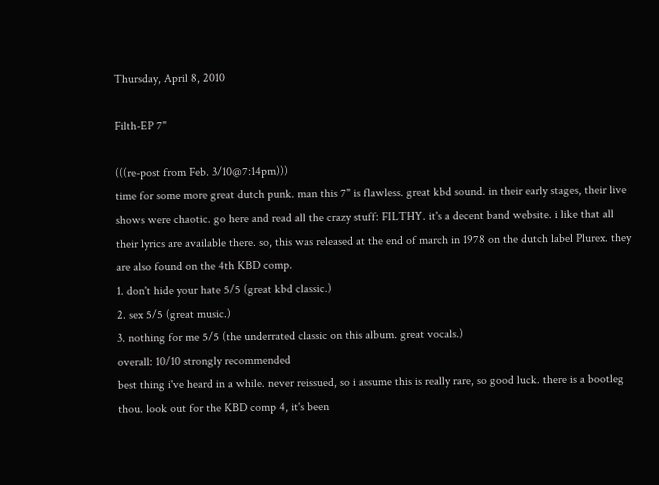Thursday, April 8, 2010

Filth-EP 7"

(((re-post from Feb. 3/10@7:14pm)))
time for some more great dutch punk. man this 7" is flawless. great kbd sound. in their early stages, their live shows were chaotic. go here and read all the crazy stuff: FILTHY. it's a decent band website. i like that all their lyrics are available there. so, this was released at the end of march in 1978 on the dutch label Plurex. they are also found on the 4th KBD comp.
1. don't hide your hate 5/5 (great kbd classic.)
2. sex 5/5 (great music.)
3. nothing for me 5/5 (the underrated classic on this album. great vocals.)
overall: 10/10 strongly recommended
best thing i've heard in a while. never reissued, so i assume this is really rare, so good luck. there is a bootleg thou. look out for the KBD comp 4, it's been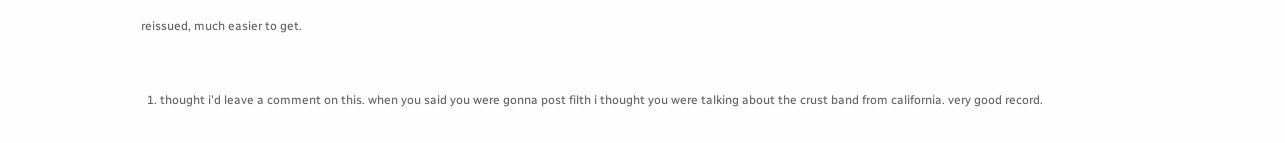reissued, much easier to get.


  1. thought i'd leave a comment on this. when you said you were gonna post filth i thought you were talking about the crust band from california. very good record.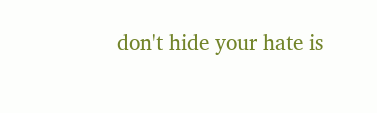don't hide your hate is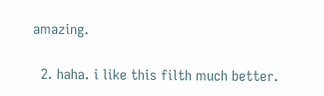amazing.

  2. haha. i like this filth much better.